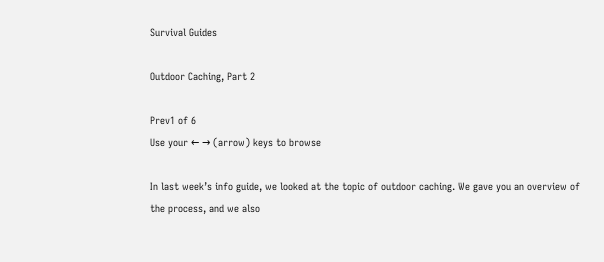Survival Guides

Outdoor Caching, Part 2

Prev1 of 6
Use your ← → (arrow) keys to browse

In last week’s info guide, we looked at the topic of outdoor caching. We gave you an overview of  the process, and we also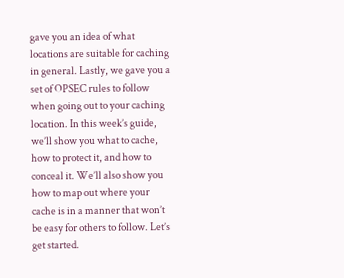gave you an idea of what locations are suitable for caching in general. Lastly, we gave you a set of OPSEC rules to follow when going out to your caching location. In this week’s guide, we’ll show you what to cache, how to protect it, and how to conceal it. We’ll also show you how to map out where your cache is in a manner that won’t be easy for others to follow. Let’s get started.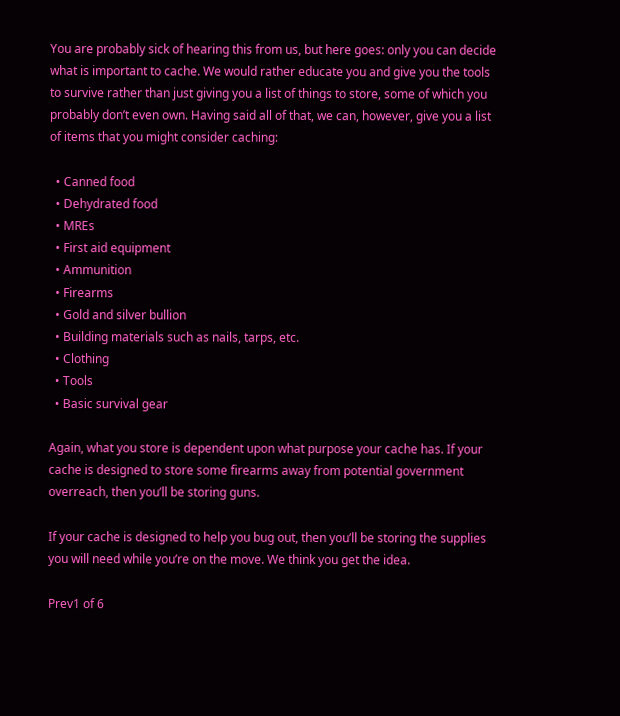You are probably sick of hearing this from us, but here goes: only you can decide what is important to cache. We would rather educate you and give you the tools to survive rather than just giving you a list of things to store, some of which you probably don’t even own. Having said all of that, we can, however, give you a list of items that you might consider caching:

  • Canned food
  • Dehydrated food
  • MREs
  • First aid equipment
  • Ammunition
  • Firearms
  • Gold and silver bullion
  • Building materials such as nails, tarps, etc.
  • Clothing
  • Tools
  • Basic survival gear

Again, what you store is dependent upon what purpose your cache has. If your cache is designed to store some firearms away from potential government overreach, then you’ll be storing guns.

If your cache is designed to help you bug out, then you’ll be storing the supplies you will need while you’re on the move. We think you get the idea.

Prev1 of 6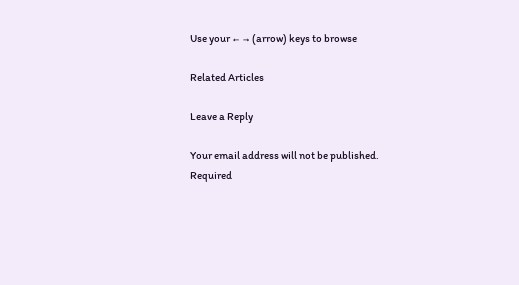Use your ← → (arrow) keys to browse

Related Articles

Leave a Reply

Your email address will not be published. Required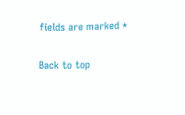fields are marked *

Back to top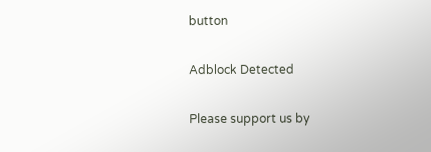button

Adblock Detected

Please support us by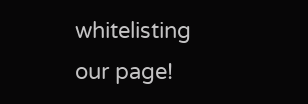whitelisting our page!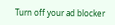Turn off your ad blocker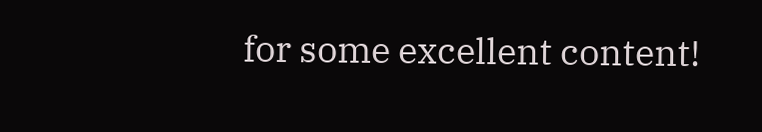for some excellent content!